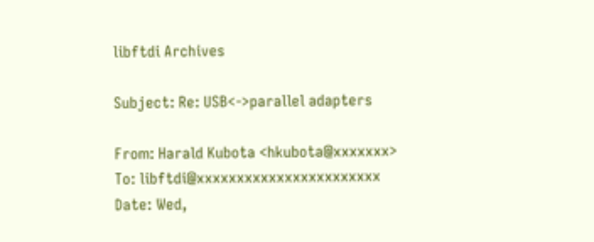libftdi Archives

Subject: Re: USB<->parallel adapters

From: Harald Kubota <hkubota@xxxxxxx>
To: libftdi@xxxxxxxxxxxxxxxxxxxxxxx
Date: Wed,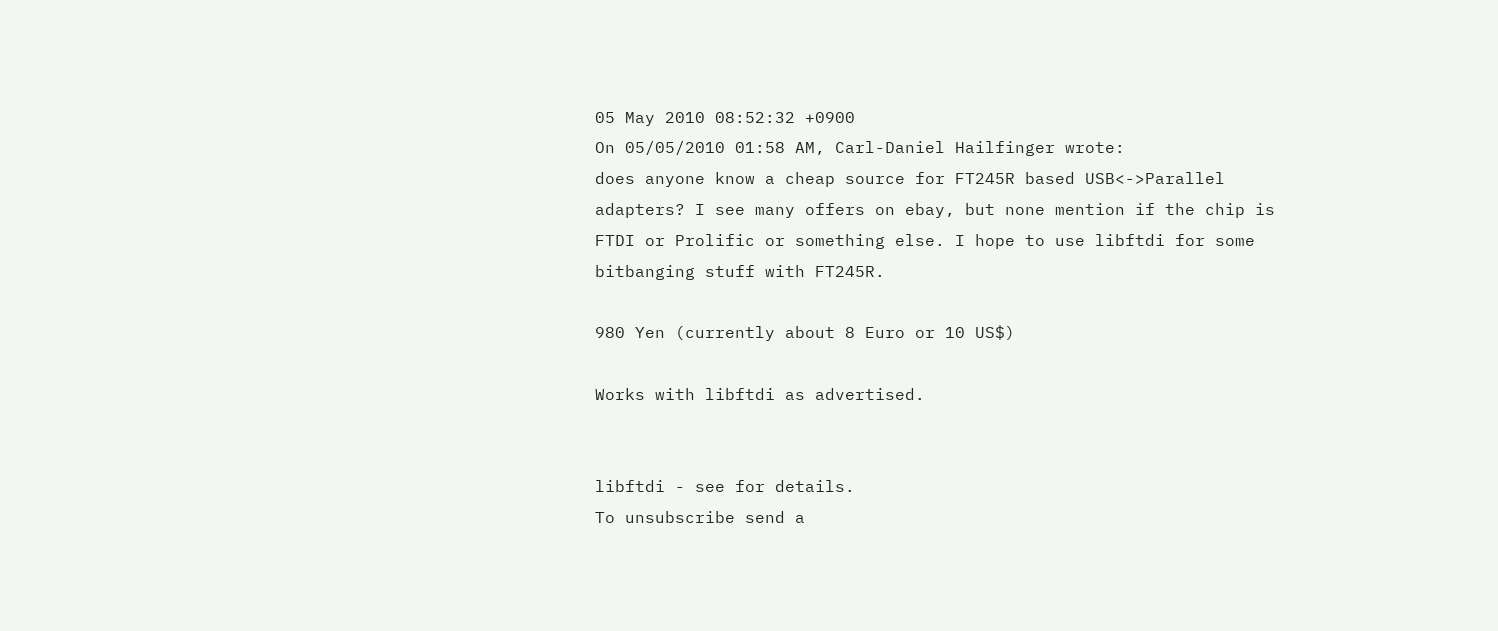05 May 2010 08:52:32 +0900
On 05/05/2010 01:58 AM, Carl-Daniel Hailfinger wrote:
does anyone know a cheap source for FT245R based USB<->Parallel
adapters? I see many offers on ebay, but none mention if the chip is
FTDI or Prolific or something else. I hope to use libftdi for some
bitbanging stuff with FT245R.

980 Yen (currently about 8 Euro or 10 US$)

Works with libftdi as advertised.


libftdi - see for details.
To unsubscribe send a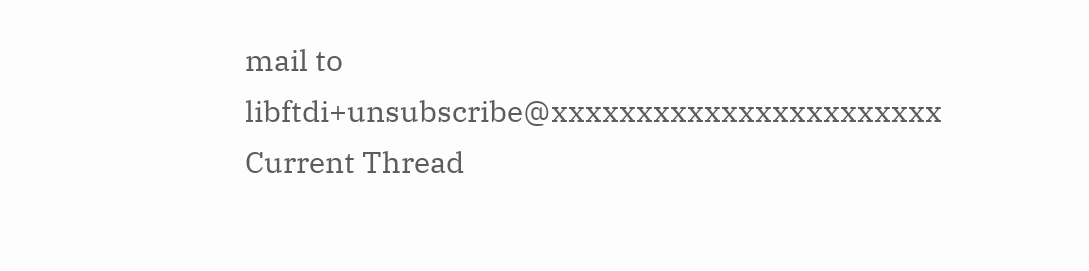mail to libftdi+unsubscribe@xxxxxxxxxxxxxxxxxxxxxxx
Current Thread